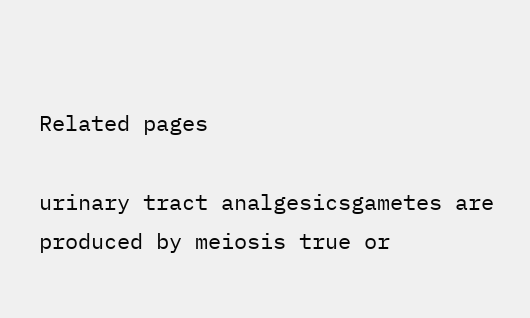Related pages

urinary tract analgesicsgametes are produced by meiosis true or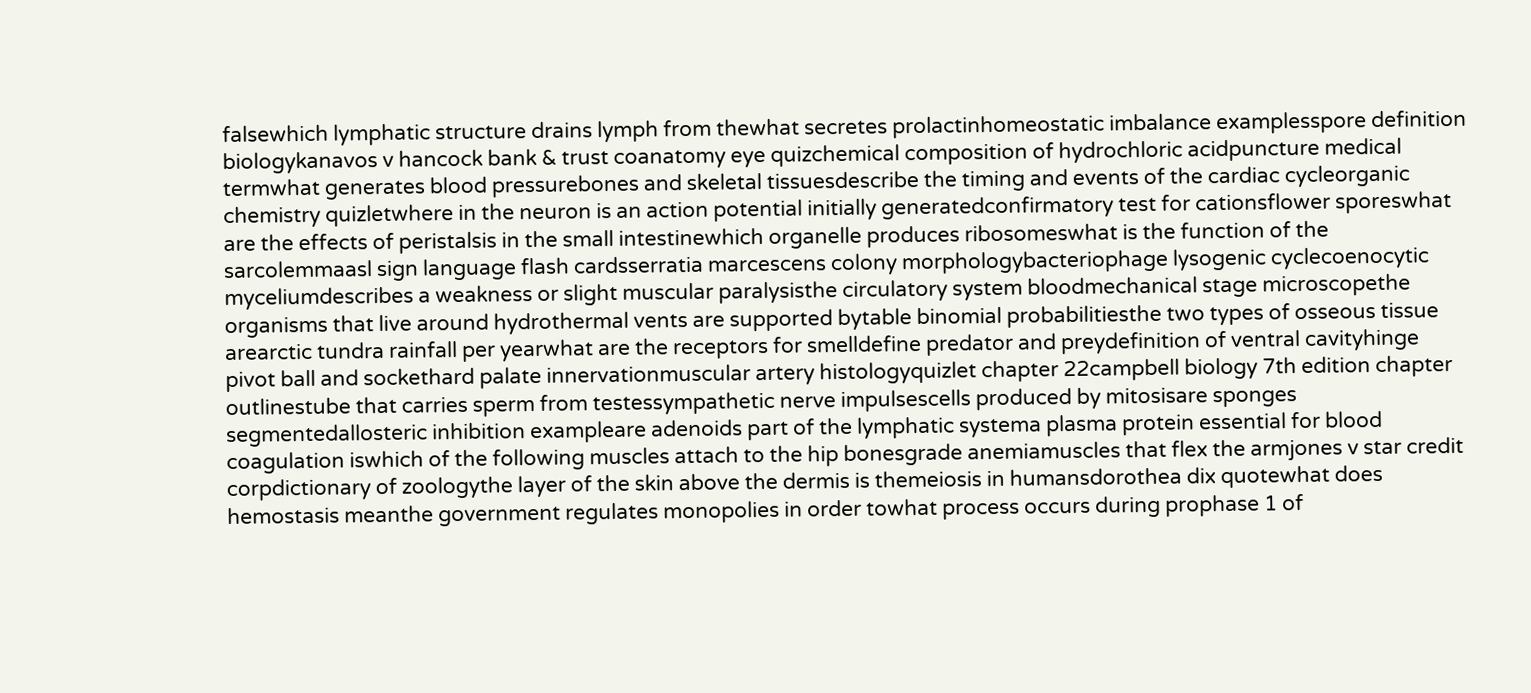falsewhich lymphatic structure drains lymph from thewhat secretes prolactinhomeostatic imbalance examplesspore definition biologykanavos v hancock bank & trust coanatomy eye quizchemical composition of hydrochloric acidpuncture medical termwhat generates blood pressurebones and skeletal tissuesdescribe the timing and events of the cardiac cycleorganic chemistry quizletwhere in the neuron is an action potential initially generatedconfirmatory test for cationsflower sporeswhat are the effects of peristalsis in the small intestinewhich organelle produces ribosomeswhat is the function of the sarcolemmaasl sign language flash cardsserratia marcescens colony morphologybacteriophage lysogenic cyclecoenocytic myceliumdescribes a weakness or slight muscular paralysisthe circulatory system bloodmechanical stage microscopethe organisms that live around hydrothermal vents are supported bytable binomial probabilitiesthe two types of osseous tissue arearctic tundra rainfall per yearwhat are the receptors for smelldefine predator and preydefinition of ventral cavityhinge pivot ball and sockethard palate innervationmuscular artery histologyquizlet chapter 22campbell biology 7th edition chapter outlinestube that carries sperm from testessympathetic nerve impulsescells produced by mitosisare sponges segmentedallosteric inhibition exampleare adenoids part of the lymphatic systema plasma protein essential for blood coagulation iswhich of the following muscles attach to the hip bonesgrade anemiamuscles that flex the armjones v star credit corpdictionary of zoologythe layer of the skin above the dermis is themeiosis in humansdorothea dix quotewhat does hemostasis meanthe government regulates monopolies in order towhat process occurs during prophase 1 of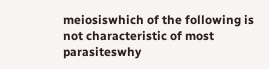meiosiswhich of the following is not characteristic of most parasiteswhy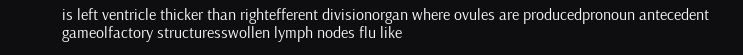is left ventricle thicker than rightefferent divisionorgan where ovules are producedpronoun antecedent gameolfactory structuresswollen lymph nodes flu like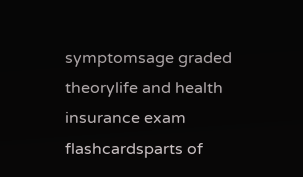symptomsage graded theorylife and health insurance exam flashcardsparts of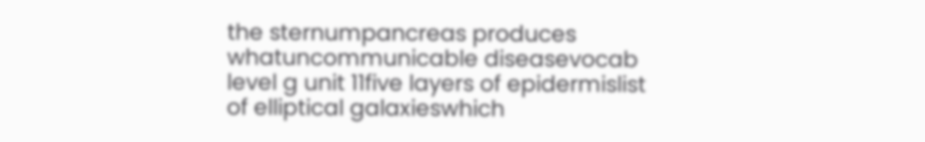the sternumpancreas produces whatuncommunicable diseasevocab level g unit 11five layers of epidermislist of elliptical galaxieswhich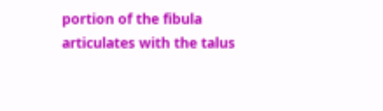portion of the fibula articulates with the talus